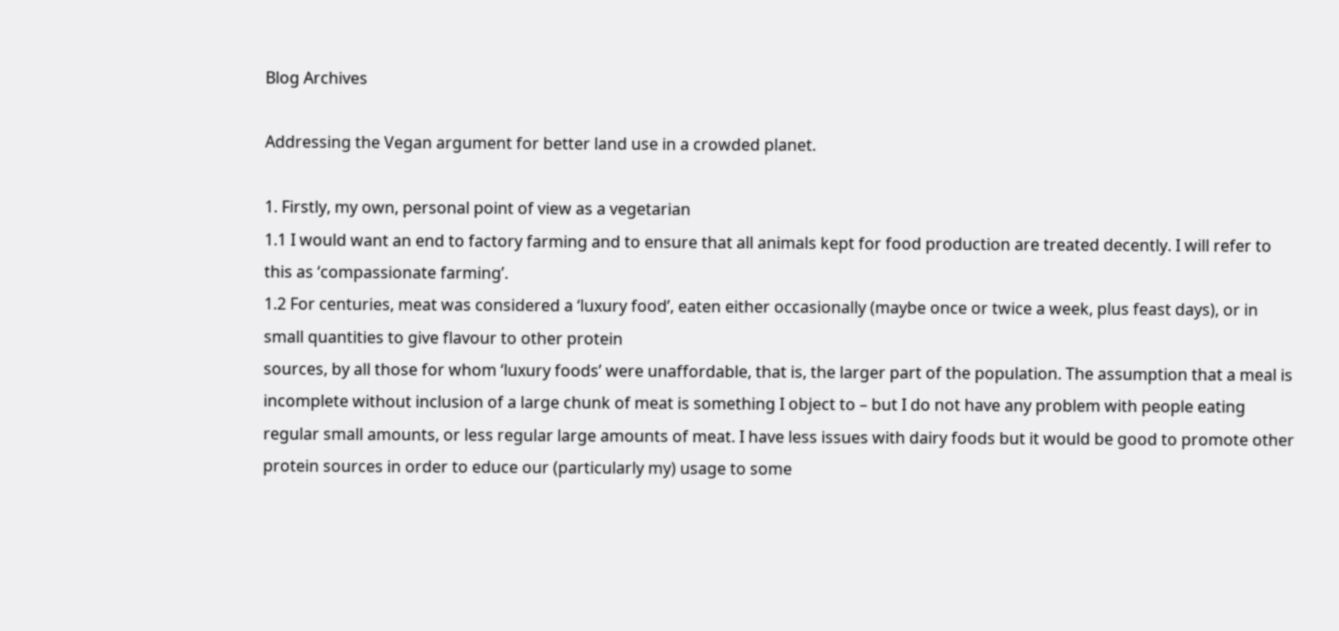Blog Archives

Addressing the Vegan argument for better land use in a crowded planet.

1. Firstly, my own, personal point of view as a vegetarian
1.1 I would want an end to factory farming and to ensure that all animals kept for food production are treated decently. I will refer to this as ‘compassionate farming’.
1.2 For centuries, meat was considered a ‘luxury food’, eaten either occasionally (maybe once or twice a week, plus feast days), or in small quantities to give flavour to other protein
sources, by all those for whom ‘luxury foods’ were unaffordable, that is, the larger part of the population. The assumption that a meal is incomplete without inclusion of a large chunk of meat is something I object to – but I do not have any problem with people eating regular small amounts, or less regular large amounts of meat. I have less issues with dairy foods but it would be good to promote other protein sources in order to educe our (particularly my) usage to some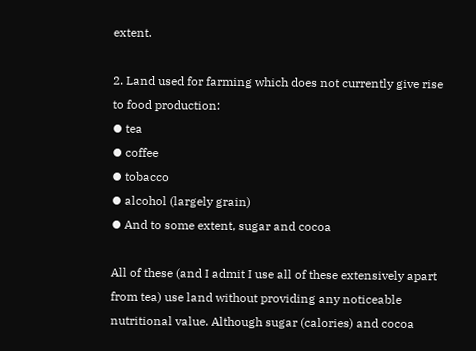extent.

2. Land used for farming which does not currently give rise to food production:
⦁ tea
⦁ coffee
⦁ tobacco
⦁ alcohol (largely grain)
⦁ And to some extent, sugar and cocoa

All of these (and I admit I use all of these extensively apart from tea) use land without providing any noticeable nutritional value. Although sugar (calories) and cocoa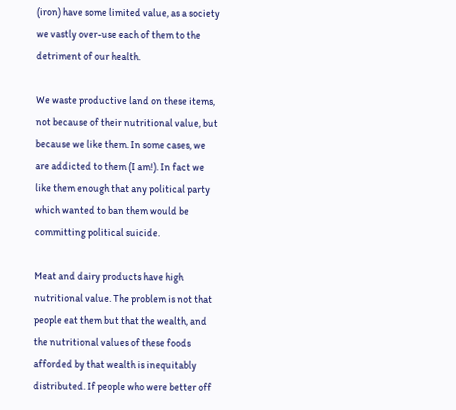(iron) have some limited value, as a society we vastly over-use each of them to the detriment of our health.

We waste productive land on these items, not because of their nutritional value, but because we like them. In some cases, we are addicted to them (I am!). In fact we like them enough that any political party which wanted to ban them would be committing political suicide.

Meat and dairy products have high nutritional value. The problem is not that people eat them but that the wealth, and the nutritional values of these foods afforded by that wealth is inequitably distributed. If people who were better off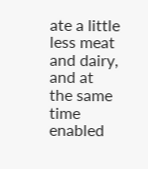ate a little less meat and dairy, and at the same time enabled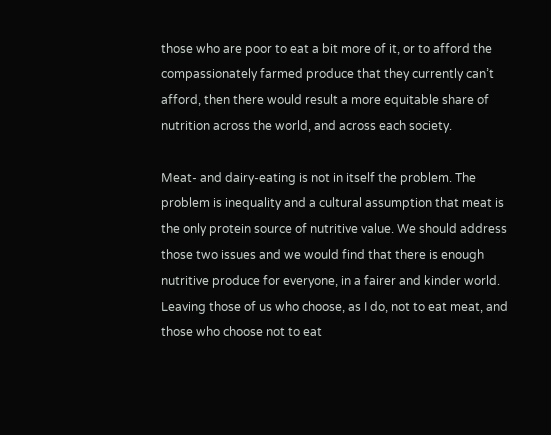those who are poor to eat a bit more of it, or to afford the compassionately farmed produce that they currently can’t afford, then there would result a more equitable share of nutrition across the world, and across each society.

Meat- and dairy-eating is not in itself the problem. The problem is inequality and a cultural assumption that meat is the only protein source of nutritive value. We should address those two issues and we would find that there is enough nutritive produce for everyone, in a fairer and kinder world. Leaving those of us who choose, as I do, not to eat meat, and those who choose not to eat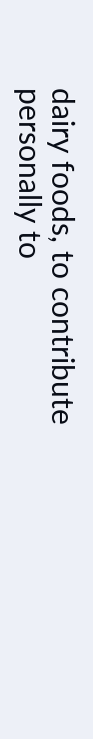dairy foods, to contribute personally to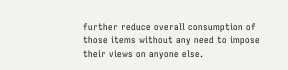further reduce overall consumption of those items without any need to impose their views on anyone else.